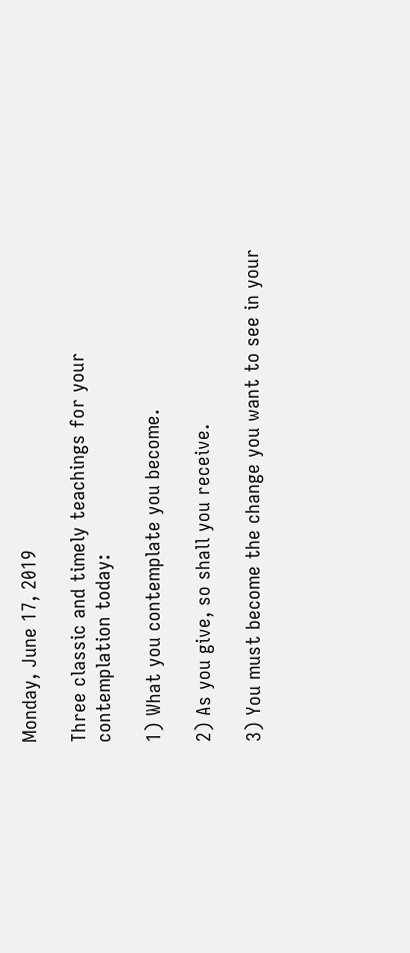Monday, June 17, 2019

Three classic and timely teachings for your contemplation today:

1) What you contemplate you become.

2) As you give, so shall you receive.

3) You must become the change you want to see in your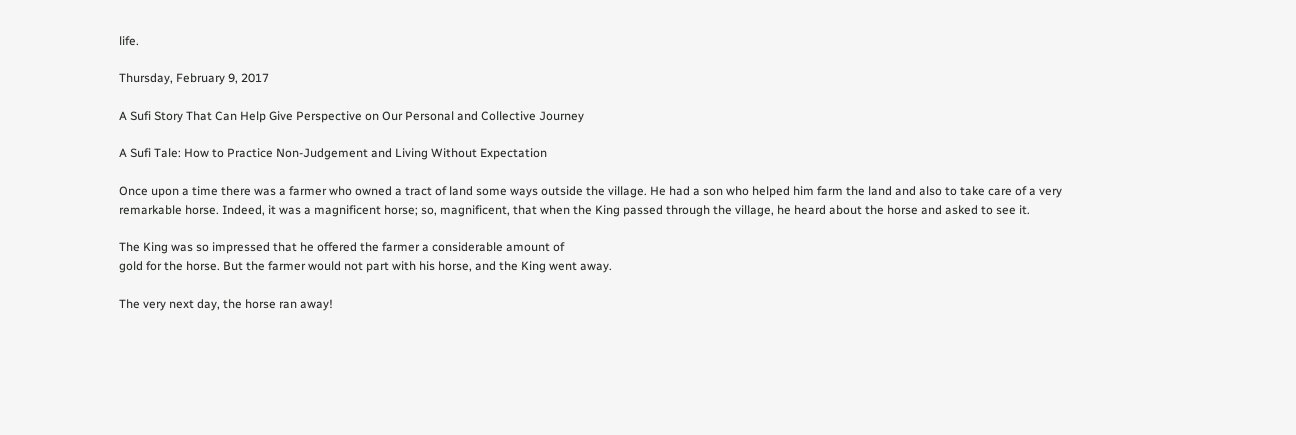life.

Thursday, February 9, 2017

A Sufi Story That Can Help Give Perspective on Our Personal and Collective Journey

A Sufi Tale: How to Practice Non-Judgement and Living Without Expectation

Once upon a time there was a farmer who owned a tract of land some ways outside the village. He had a son who helped him farm the land and also to take care of a very remarkable horse. Indeed, it was a magnificent horse; so, magnificent, that when the King passed through the village, he heard about the horse and asked to see it.

The King was so impressed that he offered the farmer a considerable amount of
gold for the horse. But the farmer would not part with his horse, and the King went away.

The very next day, the horse ran away!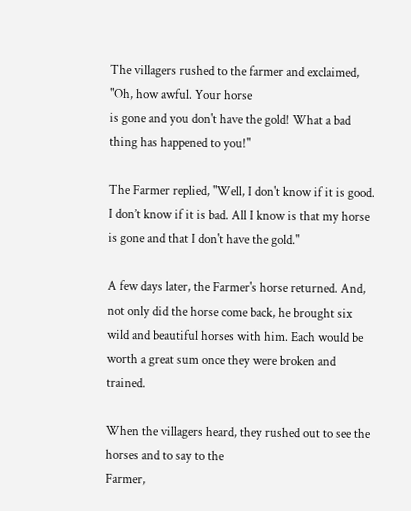The villagers rushed to the farmer and exclaimed, "Oh, how awful. Your horse
is gone and you don't have the gold! What a bad thing has happened to you!"

The Farmer replied, "Well, I don't know if it is good. I don’t know if it is bad. All I know is that my horse is gone and that I don't have the gold."

A few days later, the Farmer's horse returned. And, not only did the horse come back, he brought six wild and beautiful horses with him. Each would be worth a great sum once they were broken and trained.

When the villagers heard, they rushed out to see the horses and to say to the
Farmer,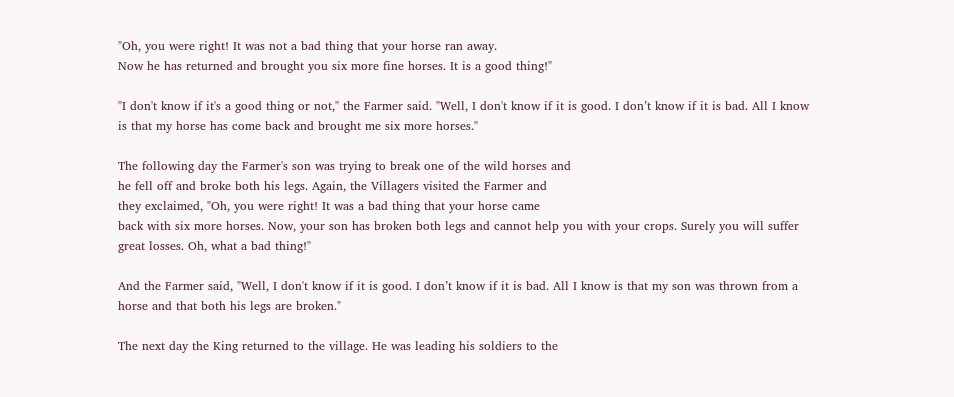"Oh, you were right! It was not a bad thing that your horse ran away.
Now he has returned and brought you six more fine horses. It is a good thing!"

"I don't know if it's a good thing or not," the Farmer said. "Well, I don't know if it is good. I don’t know if it is bad. All I know is that my horse has come back and brought me six more horses."

The following day the Farmer's son was trying to break one of the wild horses and
he fell off and broke both his legs. Again, the Villagers visited the Farmer and
they exclaimed, "Oh, you were right! It was a bad thing that your horse came
back with six more horses. Now, your son has broken both legs and cannot help you with your crops. Surely you will suffer great losses. Oh, what a bad thing!"

And the Farmer said, "Well, I don't know if it is good. I don’t know if it is bad. All I know is that my son was thrown from a horse and that both his legs are broken."

The next day the King returned to the village. He was leading his soldiers to the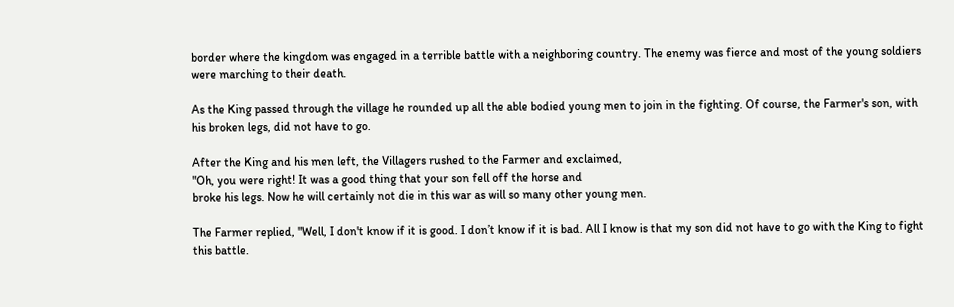border where the kingdom was engaged in a terrible battle with a neighboring country. The enemy was fierce and most of the young soldiers were marching to their death.

As the King passed through the village he rounded up all the able bodied young men to join in the fighting. Of course, the Farmer's son, with his broken legs, did not have to go.

After the King and his men left, the Villagers rushed to the Farmer and exclaimed,
"Oh, you were right! It was a good thing that your son fell off the horse and
broke his legs. Now he will certainly not die in this war as will so many other young men.

The Farmer replied, "Well, I don't know if it is good. I don’t know if it is bad. All I know is that my son did not have to go with the King to fight this battle.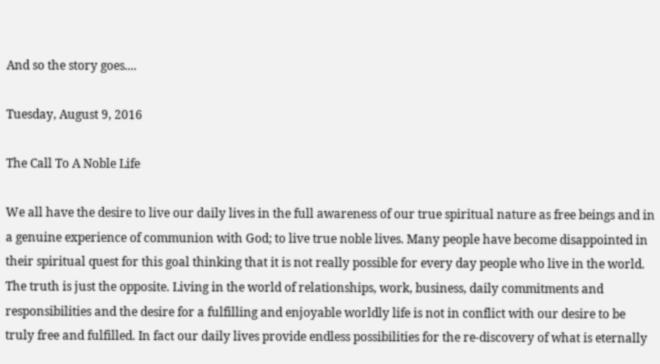And so the story goes....

Tuesday, August 9, 2016

The Call To A Noble Life

We all have the desire to live our daily lives in the full awareness of our true spiritual nature as free beings and in a genuine experience of communion with God; to live true noble lives. Many people have become disappointed in their spiritual quest for this goal thinking that it is not really possible for every day people who live in the world. The truth is just the opposite. Living in the world of relationships, work, business, daily commitments and responsibilities and the desire for a fulfilling and enjoyable worldly life is not in conflict with our desire to be truly free and fulfilled. In fact our daily lives provide endless possibilities for the re-discovery of what is eternally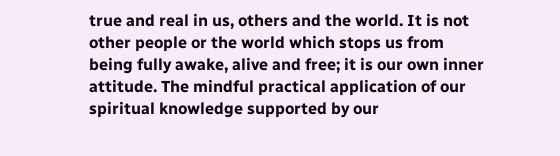true and real in us, others and the world. It is not other people or the world which stops us from being fully awake, alive and free; it is our own inner attitude. The mindful practical application of our spiritual knowledge supported by our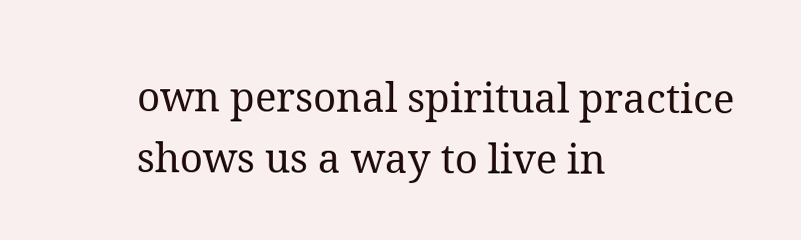own personal spiritual practice shows us a way to live in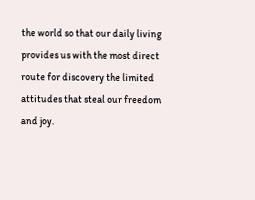the world so that our daily living provides us with the most direct route for discovery the limited attitudes that steal our freedom and joy.